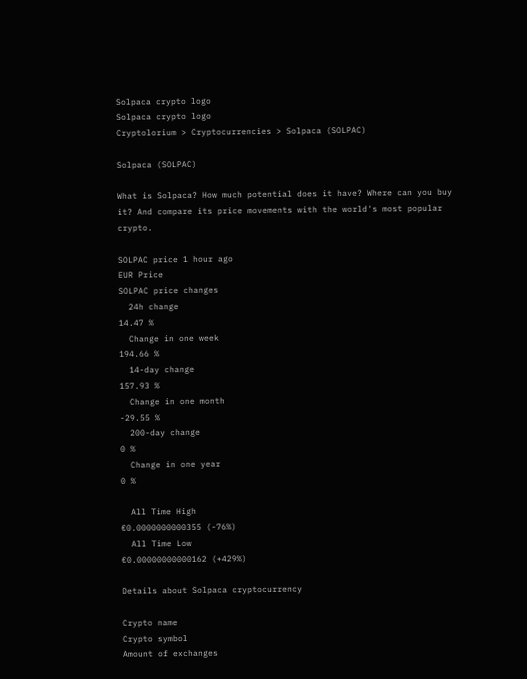Solpaca crypto logo
Solpaca crypto logo
Cryptolorium > Cryptocurrencies > Solpaca (SOLPAC)

Solpaca (SOLPAC)

What is Solpaca? How much potential does it have? Where can you buy it? And compare its price movements with the world's most popular crypto.

SOLPAC price 1 hour ago
EUR Price
SOLPAC price changes
  24h change
14.47 %
  Change in one week
194.66 %
  14-day change
157.93 %
  Change in one month
-29.55 %
  200-day change
0 %
  Change in one year
0 %

  All Time High
€0.0000000000355 (-76%)
  All Time Low
€0.00000000000162 (+429%)

Details about Solpaca cryptocurrency

Crypto name
Crypto symbol
Amount of exchanges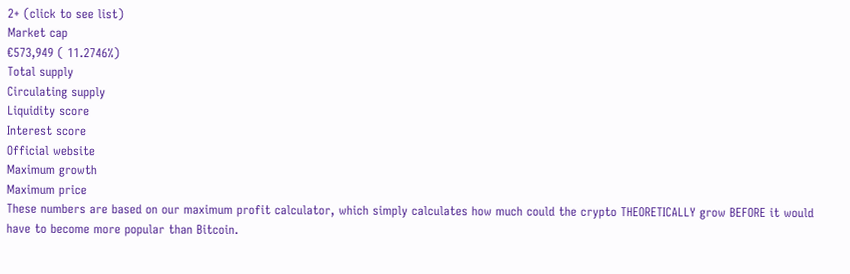2+ (click to see list)
Market cap
€573,949 ( 11.2746%)
Total supply
Circulating supply
Liquidity score
Interest score
Official website
Maximum growth
Maximum price
These numbers are based on our maximum profit calculator, which simply calculates how much could the crypto THEORETICALLY grow BEFORE it would have to become more popular than Bitcoin.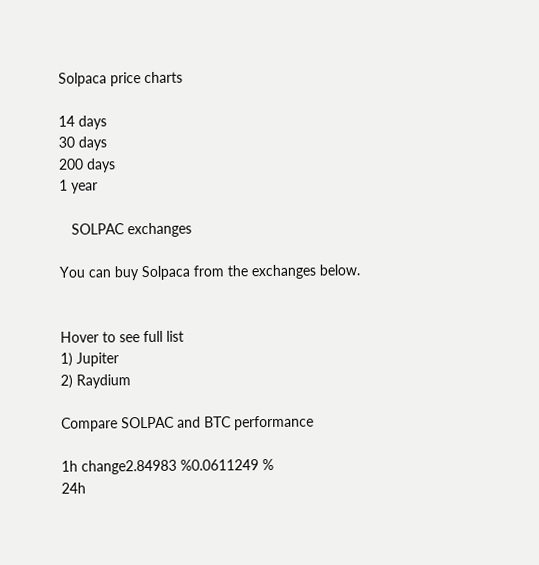Solpaca price charts

14 days
30 days
200 days
1 year

   SOLPAC exchanges

You can buy Solpaca from the exchanges below.


Hover to see full list
1) Jupiter
2) Raydium

Compare SOLPAC and BTC performance

1h change2.84983 %0.0611249 %
24h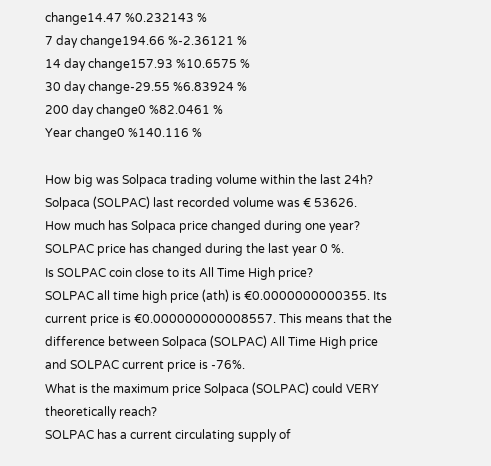change14.47 %0.232143 %
7 day change194.66 %-2.36121 %
14 day change157.93 %10.6575 %
30 day change-29.55 %6.83924 %
200 day change0 %82.0461 %
Year change0 %140.116 %

How big was Solpaca trading volume within the last 24h?
Solpaca (SOLPAC) last recorded volume was € 53626.
How much has Solpaca price changed during one year?
SOLPAC price has changed during the last year 0 %.
Is SOLPAC coin close to its All Time High price?
SOLPAC all time high price (ath) is €0.0000000000355. Its current price is €0.000000000008557. This means that the difference between Solpaca (SOLPAC) All Time High price and SOLPAC current price is -76%.
What is the maximum price Solpaca (SOLPAC) could VERY theoretically reach?
SOLPAC has a current circulating supply of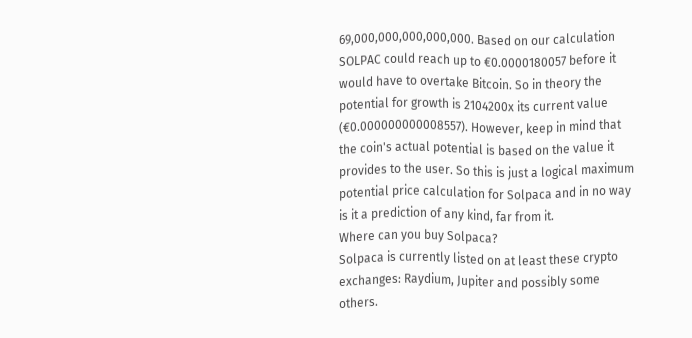69,000,000,000,000,000. Based on our calculation SOLPAC could reach up to €0.0000180057 before it would have to overtake Bitcoin. So in theory the potential for growth is 2104200x its current value (€0.000000000008557). However, keep in mind that the coin's actual potential is based on the value it provides to the user. So this is just a logical maximum potential price calculation for Solpaca and in no way is it a prediction of any kind, far from it.
Where can you buy Solpaca?
Solpaca is currently listed on at least these crypto exchanges: Raydium, Jupiter and possibly some others.